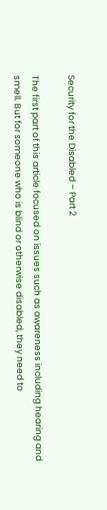Security for the Disabled – Part 2

The first part of this article focused on issues such as awareness including hearing and smell. But for someone who is blind or otherwise disabled, they need to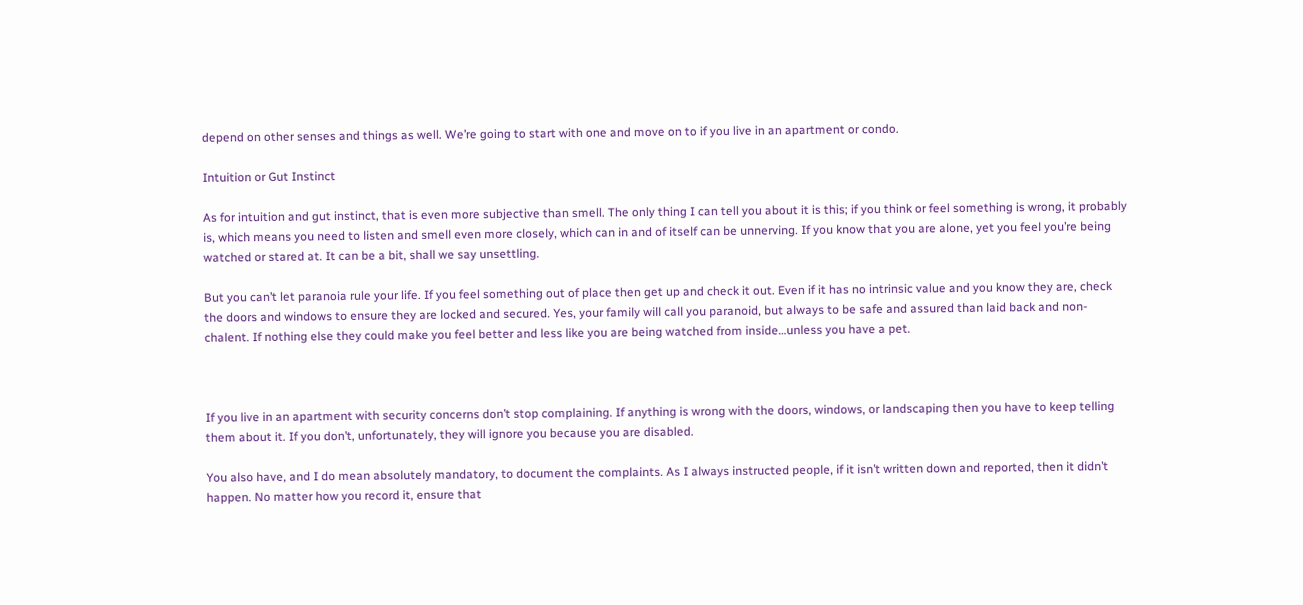depend on other senses and things as well. We’re going to start with one and move on to if you live in an apartment or condo.

Intuition or Gut Instinct

As for intuition and gut instinct, that is even more subjective than smell. The only thing I can tell you about it is this; if you think or feel something is wrong, it probably is, which means you need to listen and smell even more closely, which can in and of itself can be unnerving. If you know that you are alone, yet you feel you’re being watched or stared at. It can be a bit, shall we say unsettling.

But you can’t let paranoia rule your life. If you feel something out of place then get up and check it out. Even if it has no intrinsic value and you know they are, check the doors and windows to ensure they are locked and secured. Yes, your family will call you paranoid, but always to be safe and assured than laid back and non-chalent. If nothing else they could make you feel better and less like you are being watched from inside…unless you have a pet.



If you live in an apartment with security concerns don’t stop complaining. If anything is wrong with the doors, windows, or landscaping then you have to keep telling them about it. If you don’t, unfortunately, they will ignore you because you are disabled.

You also have, and I do mean absolutely mandatory, to document the complaints. As I always instructed people, if it isn’t written down and reported, then it didn’t happen. No matter how you record it, ensure that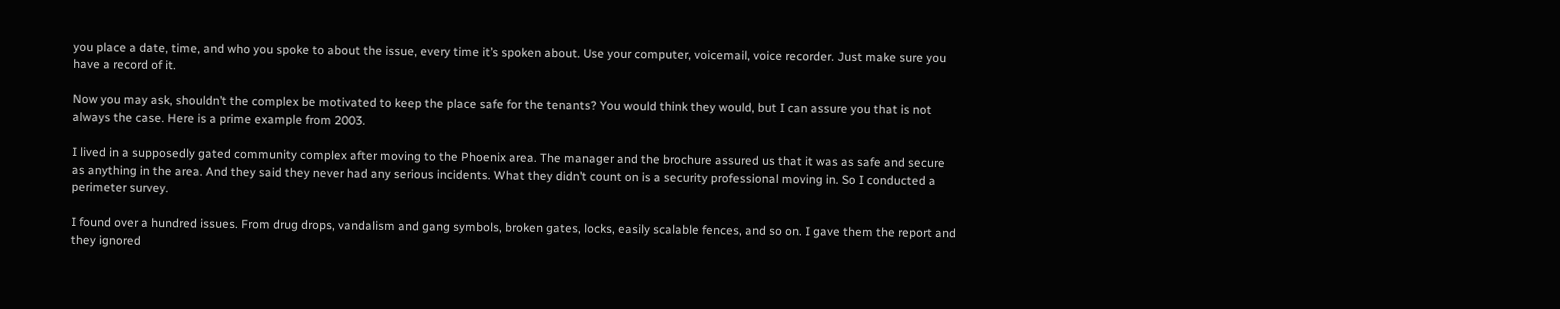you place a date, time, and who you spoke to about the issue, every time it’s spoken about. Use your computer, voicemail, voice recorder. Just make sure you have a record of it.

Now you may ask, shouldn’t the complex be motivated to keep the place safe for the tenants? You would think they would, but I can assure you that is not always the case. Here is a prime example from 2003.

I lived in a supposedly gated community complex after moving to the Phoenix area. The manager and the brochure assured us that it was as safe and secure as anything in the area. And they said they never had any serious incidents. What they didn’t count on is a security professional moving in. So I conducted a perimeter survey.

I found over a hundred issues. From drug drops, vandalism and gang symbols, broken gates, locks, easily scalable fences, and so on. I gave them the report and they ignored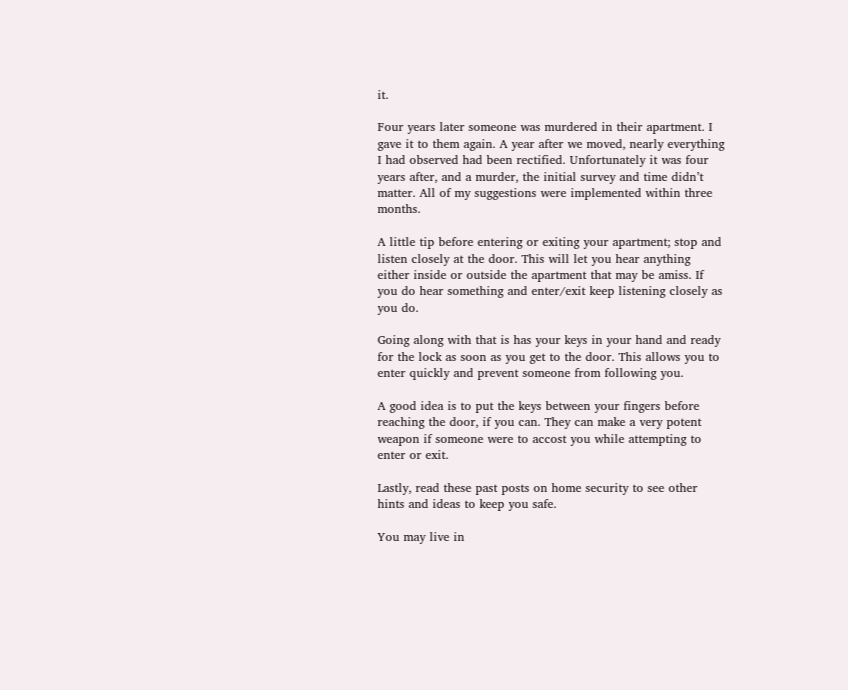it.

Four years later someone was murdered in their apartment. I gave it to them again. A year after we moved, nearly everything I had observed had been rectified. Unfortunately it was four years after, and a murder, the initial survey and time didn’t matter. All of my suggestions were implemented within three months.

A little tip before entering or exiting your apartment; stop and listen closely at the door. This will let you hear anything either inside or outside the apartment that may be amiss. If you do hear something and enter/exit keep listening closely as you do.

Going along with that is has your keys in your hand and ready for the lock as soon as you get to the door. This allows you to enter quickly and prevent someone from following you.

A good idea is to put the keys between your fingers before reaching the door, if you can. They can make a very potent weapon if someone were to accost you while attempting to enter or exit.

Lastly, read these past posts on home security to see other hints and ideas to keep you safe.

You may live in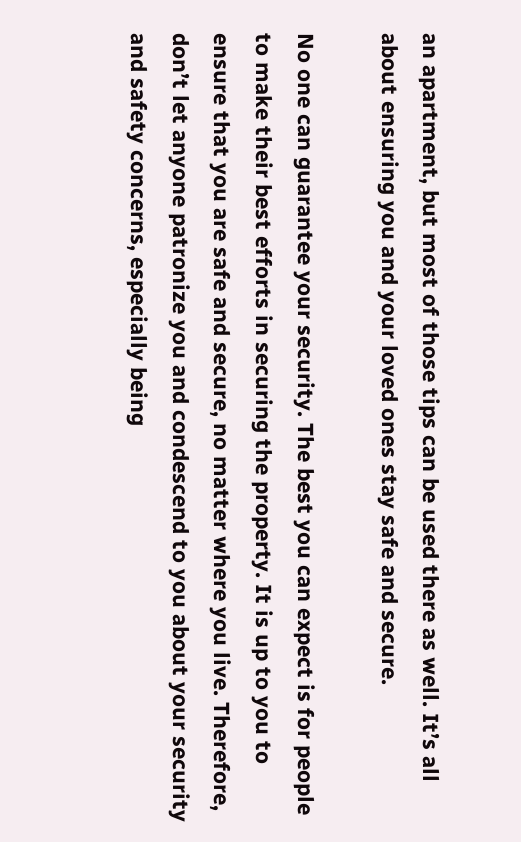an apartment, but most of those tips can be used there as well. It’s all about ensuring you and your loved ones stay safe and secure.

No one can guarantee your security. The best you can expect is for people to make their best efforts in securing the property. It is up to you to ensure that you are safe and secure, no matter where you live. Therefore, don’t let anyone patronize you and condescend to you about your security and safety concerns, especially being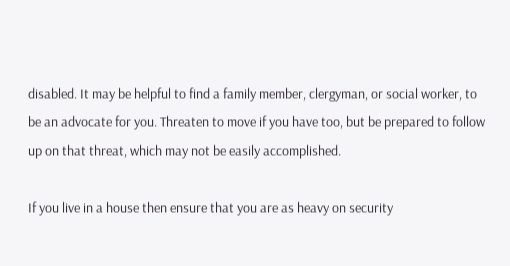disabled. It may be helpful to find a family member, clergyman, or social worker, to be an advocate for you. Threaten to move if you have too, but be prepared to follow up on that threat, which may not be easily accomplished.

If you live in a house then ensure that you are as heavy on security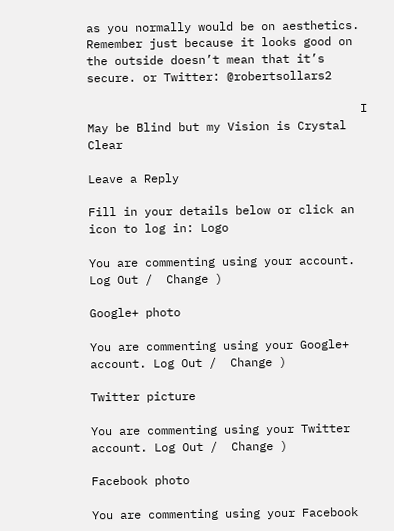as you normally would be on aesthetics. Remember just because it looks good on the outside doesn’t mean that it’s secure. or Twitter: @robertsollars2

                                       I May be Blind but my Vision is Crystal Clear

Leave a Reply

Fill in your details below or click an icon to log in: Logo

You are commenting using your account. Log Out /  Change )

Google+ photo

You are commenting using your Google+ account. Log Out /  Change )

Twitter picture

You are commenting using your Twitter account. Log Out /  Change )

Facebook photo

You are commenting using your Facebook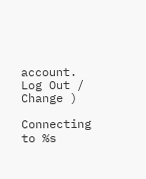account. Log Out /  Change )

Connecting to %s